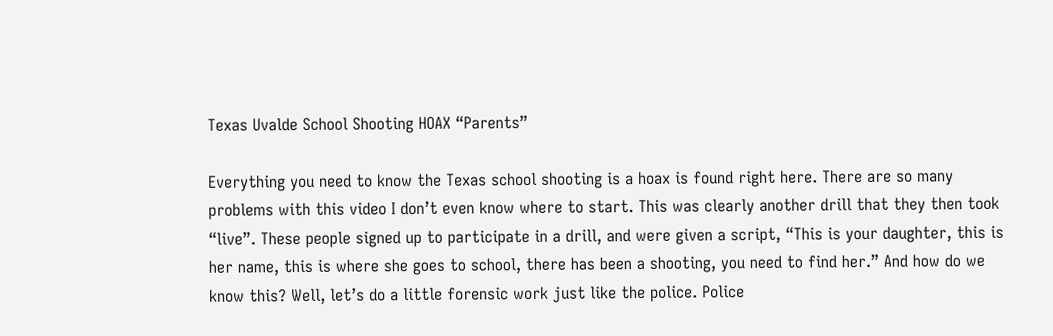Texas Uvalde School Shooting HOAX “Parents”

Everything you need to know the Texas school shooting is a hoax is found right here. There are so many problems with this video I don’t even know where to start. This was clearly another drill that they then took “live”. These people signed up to participate in a drill, and were given a script, “This is your daughter, this is her name, this is where she goes to school, there has been a shooting, you need to find her.” And how do we know this? Well, let’s do a little forensic work just like the police. Police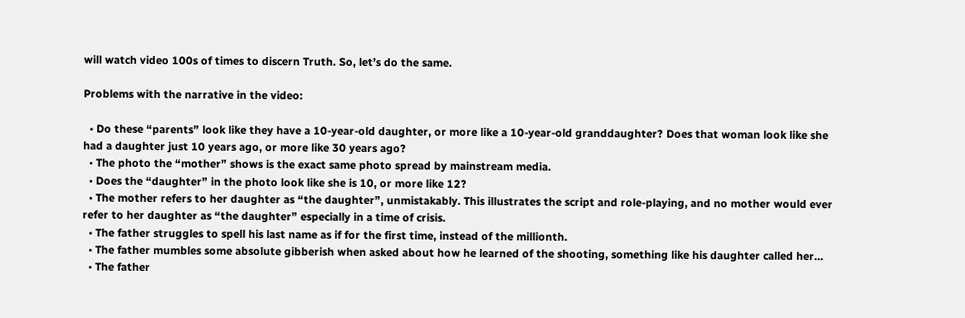will watch video 100s of times to discern Truth. So, let’s do the same.

Problems with the narrative in the video:

  • Do these “parents” look like they have a 10-year-old daughter, or more like a 10-year-old granddaughter? Does that woman look like she had a daughter just 10 years ago, or more like 30 years ago?
  • The photo the “mother” shows is the exact same photo spread by mainstream media.
  • Does the “daughter” in the photo look like she is 10, or more like 12?
  • The mother refers to her daughter as “the daughter”, unmistakably. This illustrates the script and role-playing, and no mother would ever refer to her daughter as “the daughter” especially in a time of crisis.
  • The father struggles to spell his last name as if for the first time, instead of the millionth.
  • The father mumbles some absolute gibberish when asked about how he learned of the shooting, something like his daughter called her…
  • The father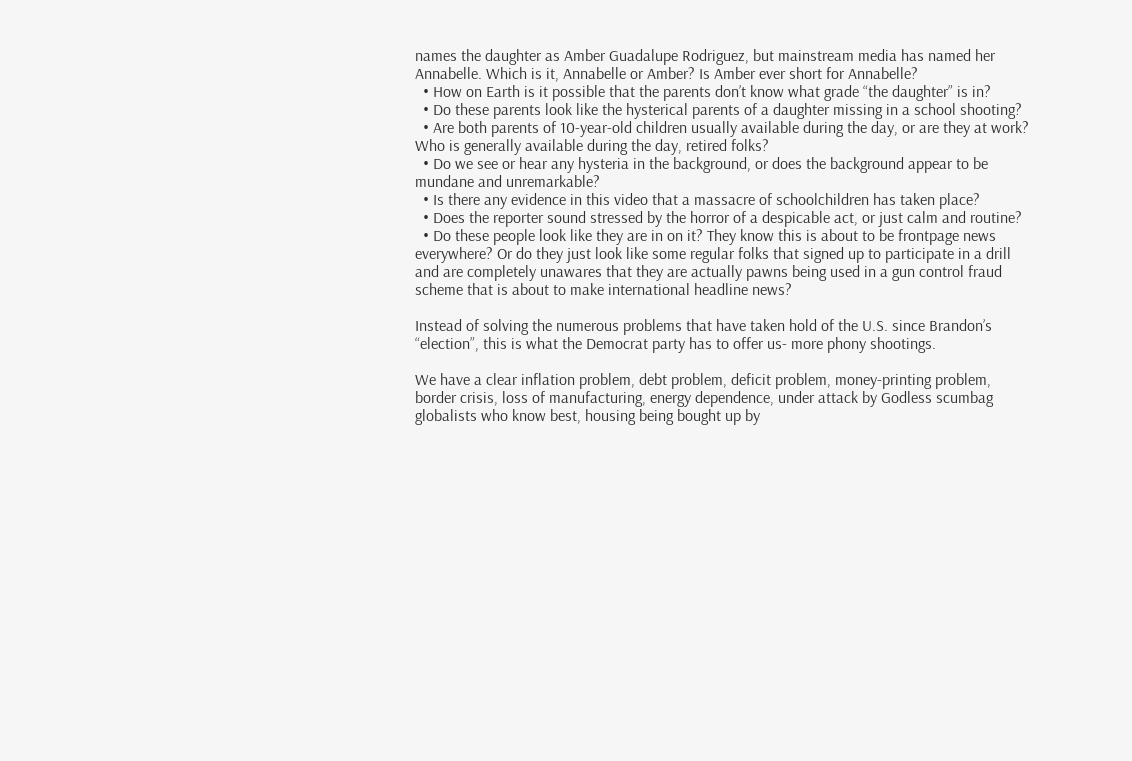names the daughter as Amber Guadalupe Rodriguez, but mainstream media has named her Annabelle. Which is it, Annabelle or Amber? Is Amber ever short for Annabelle?
  • How on Earth is it possible that the parents don’t know what grade “the daughter” is in?
  • Do these parents look like the hysterical parents of a daughter missing in a school shooting?
  • Are both parents of 10-year-old children usually available during the day, or are they at work? Who is generally available during the day, retired folks?
  • Do we see or hear any hysteria in the background, or does the background appear to be mundane and unremarkable?
  • Is there any evidence in this video that a massacre of schoolchildren has taken place?
  • Does the reporter sound stressed by the horror of a despicable act, or just calm and routine?
  • Do these people look like they are in on it? They know this is about to be frontpage news everywhere? Or do they just look like some regular folks that signed up to participate in a drill and are completely unawares that they are actually pawns being used in a gun control fraud scheme that is about to make international headline news?

Instead of solving the numerous problems that have taken hold of the U.S. since Brandon’s “election”, this is what the Democrat party has to offer us- more phony shootings.

We have a clear inflation problem, debt problem, deficit problem, money-printing problem, border crisis, loss of manufacturing, energy dependence, under attack by Godless scumbag globalists who know best, housing being bought up by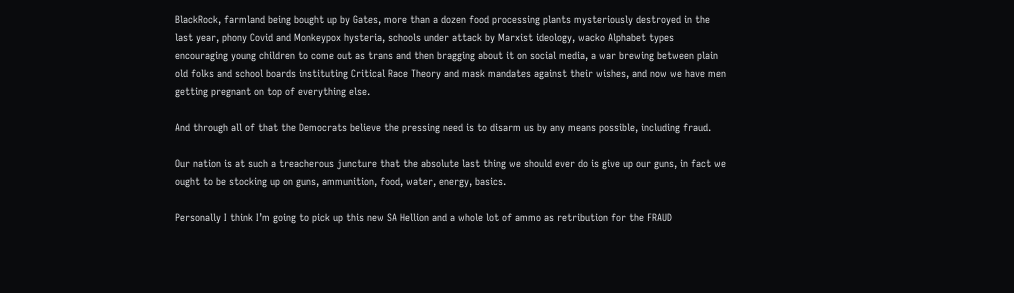BlackRock, farmland being bought up by Gates, more than a dozen food processing plants mysteriously destroyed in the last year, phony Covid and Monkeypox hysteria, schools under attack by Marxist ideology, wacko Alphabet types encouraging young children to come out as trans and then bragging about it on social media, a war brewing between plain old folks and school boards instituting Critical Race Theory and mask mandates against their wishes, and now we have men getting pregnant on top of everything else.

And through all of that the Democrats believe the pressing need is to disarm us by any means possible, including fraud.

Our nation is at such a treacherous juncture that the absolute last thing we should ever do is give up our guns, in fact we ought to be stocking up on guns, ammunition, food, water, energy, basics.

Personally I think I’m going to pick up this new SA Hellion and a whole lot of ammo as retribution for the FRAUD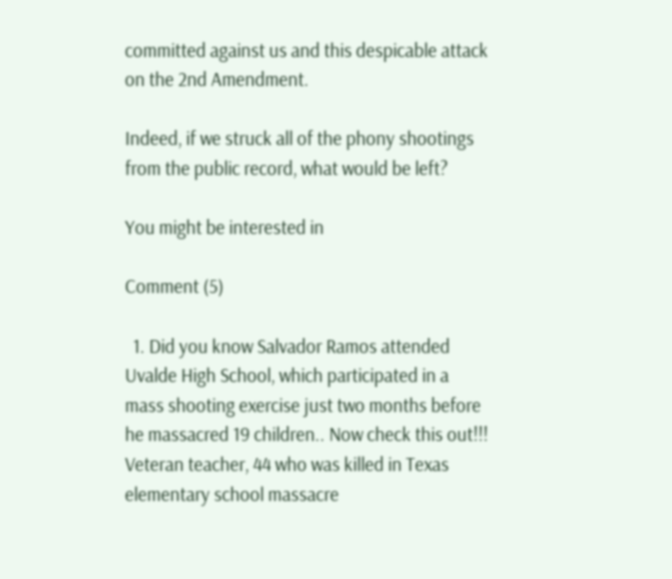committed against us and this despicable attack on the 2nd Amendment.

Indeed, if we struck all of the phony shootings from the public record, what would be left?

You might be interested in

Comment (5)

  1. Did you know Salvador Ramos attended Uvalde High School, which participated in a mass shooting exercise just two months before he massacred 19 children.. Now check this out!!! Veteran teacher, 44 who was killed in Texas elementary school massacre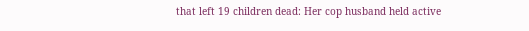that left 19 children dead: Her cop husband held active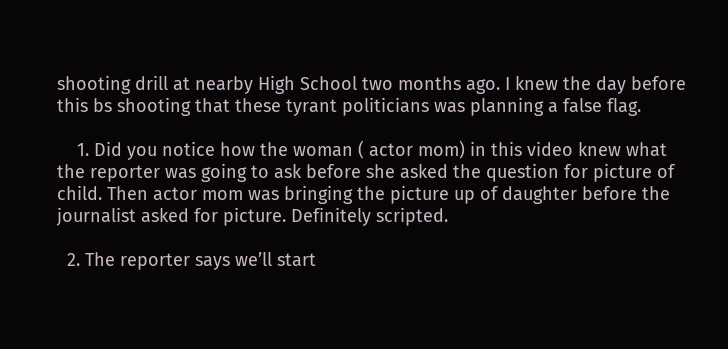shooting drill at nearby High School two months ago. I knew the day before this bs shooting that these tyrant politicians was planning a false flag.

    1. Did you notice how the woman ( actor mom) in this video knew what the reporter was going to ask before she asked the question for picture of child. Then actor mom was bringing the picture up of daughter before the journalist asked for picture. Definitely scripted.

  2. The reporter says we’ll start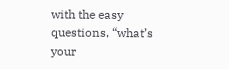with the easy questions, “what’s your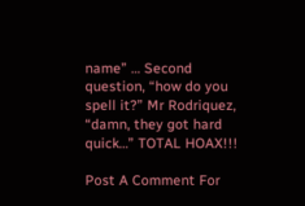name” … Second question, “how do you spell it?” Mr Rodriquez, “damn, they got hard quick…” TOTAL HOAX!!!

Post A Comment For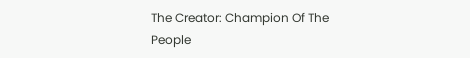The Creator: Champion Of The People